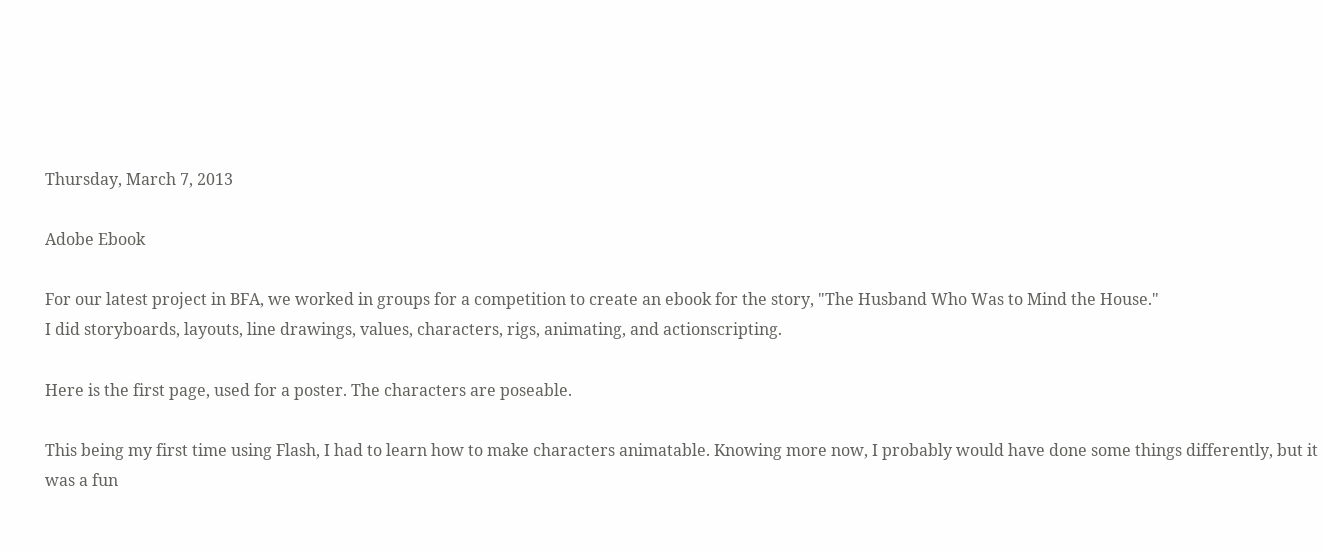Thursday, March 7, 2013

Adobe Ebook

For our latest project in BFA, we worked in groups for a competition to create an ebook for the story, "The Husband Who Was to Mind the House."
I did storyboards, layouts, line drawings, values, characters, rigs, animating, and actionscripting.

Here is the first page, used for a poster. The characters are poseable.

This being my first time using Flash, I had to learn how to make characters animatable. Knowing more now, I probably would have done some things differently, but it was a fun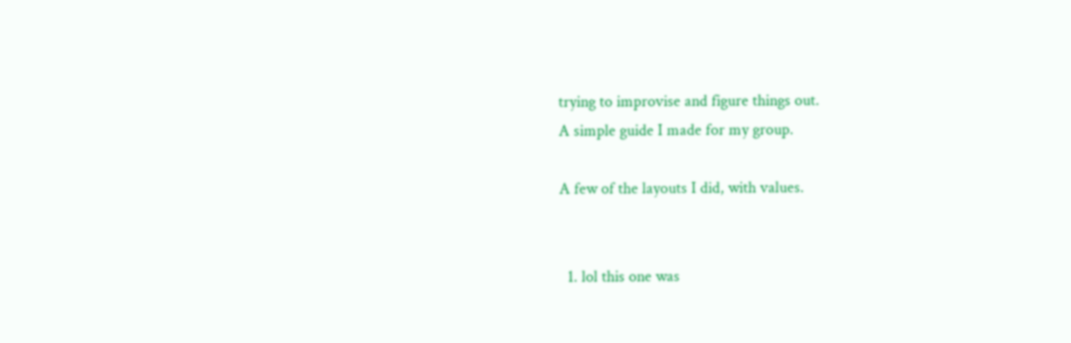trying to improvise and figure things out.
A simple guide I made for my group.

A few of the layouts I did, with values.


  1. lol this one was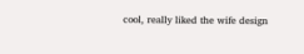cool, really liked the wife design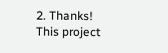2. Thanks! This project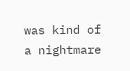was kind of a nightmare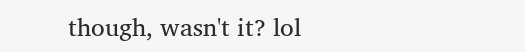though, wasn't it? lol